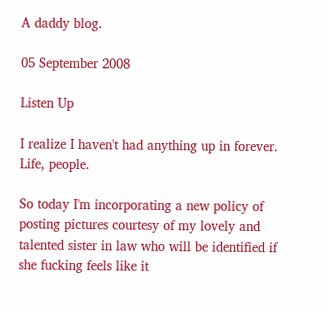A daddy blog.

05 September 2008

Listen Up

I realize I haven't had anything up in forever. Life, people.

So today I'm incorporating a new policy of posting pictures courtesy of my lovely and talented sister in law who will be identified if she fucking feels like it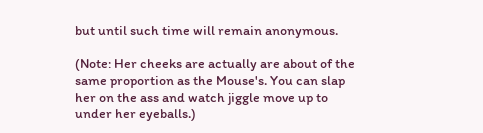but until such time will remain anonymous.

(Note: Her cheeks are actually are about of the same proportion as the Mouse's. You can slap her on the ass and watch jiggle move up to under her eyeballs.)